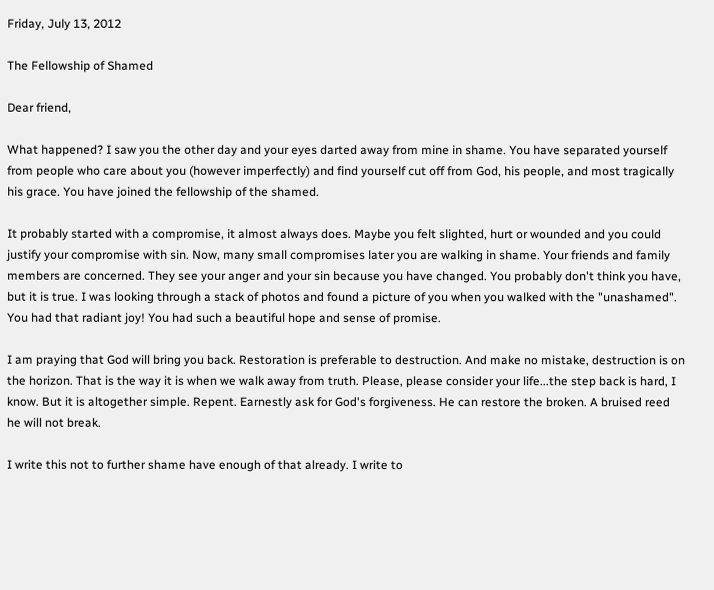Friday, July 13, 2012

The Fellowship of Shamed

Dear friend,

What happened? I saw you the other day and your eyes darted away from mine in shame. You have separated yourself from people who care about you (however imperfectly) and find yourself cut off from God, his people, and most tragically his grace. You have joined the fellowship of the shamed.

It probably started with a compromise, it almost always does. Maybe you felt slighted, hurt or wounded and you could justify your compromise with sin. Now, many small compromises later you are walking in shame. Your friends and family members are concerned. They see your anger and your sin because you have changed. You probably don't think you have, but it is true. I was looking through a stack of photos and found a picture of you when you walked with the "unashamed". You had that radiant joy! You had such a beautiful hope and sense of promise.

I am praying that God will bring you back. Restoration is preferable to destruction. And make no mistake, destruction is on the horizon. That is the way it is when we walk away from truth. Please, please consider your life...the step back is hard, I know. But it is altogether simple. Repent. Earnestly ask for God's forgiveness. He can restore the broken. A bruised reed he will not break.

I write this not to further shame have enough of that already. I write to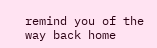remind you of the way back home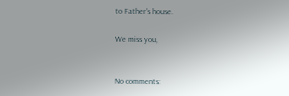to Father's house.

We miss you,


No comments: